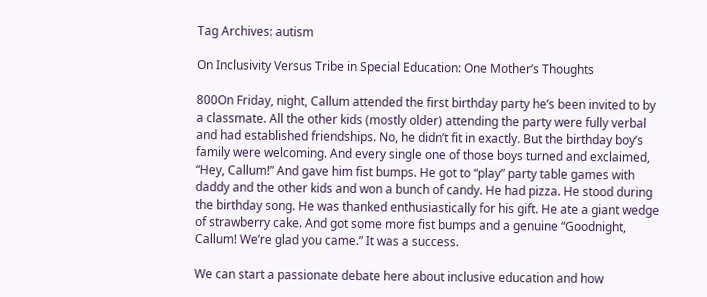Tag Archives: autism

On Inclusivity Versus Tribe in Special Education: One Mother’s Thoughts

800On Friday, night, Callum attended the first birthday party he’s been invited to by a classmate. All the other kids (mostly older) attending the party were fully verbal and had established friendships. No, he didn’t fit in exactly. But the birthday boy’s family were welcoming. And every single one of those boys turned and exclaimed, “Hey, Callum!” And gave him fist bumps. He got to “play” party table games with daddy and the other kids and won a bunch of candy. He had pizza. He stood during the birthday song. He was thanked enthusiastically for his gift. He ate a giant wedge of strawberry cake. And got some more fist bumps and a genuine “Goodnight, Callum! We’re glad you came.” It was a success.

We can start a passionate debate here about inclusive education and how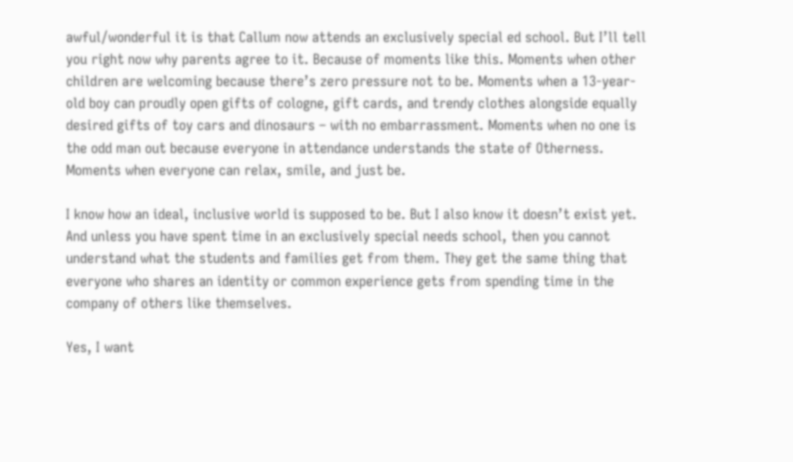awful/wonderful it is that Callum now attends an exclusively special ed school. But I’ll tell you right now why parents agree to it. Because of moments like this. Moments when other children are welcoming because there’s zero pressure not to be. Moments when a 13-year-old boy can proudly open gifts of cologne, gift cards, and trendy clothes alongside equally desired gifts of toy cars and dinosaurs – with no embarrassment. Moments when no one is the odd man out because everyone in attendance understands the state of Otherness. Moments when everyone can relax, smile, and just be.

I know how an ideal, inclusive world is supposed to be. But I also know it doesn’t exist yet. And unless you have spent time in an exclusively special needs school, then you cannot understand what the students and families get from them. They get the same thing that everyone who shares an identity or common experience gets from spending time in the company of others like themselves.

Yes, I want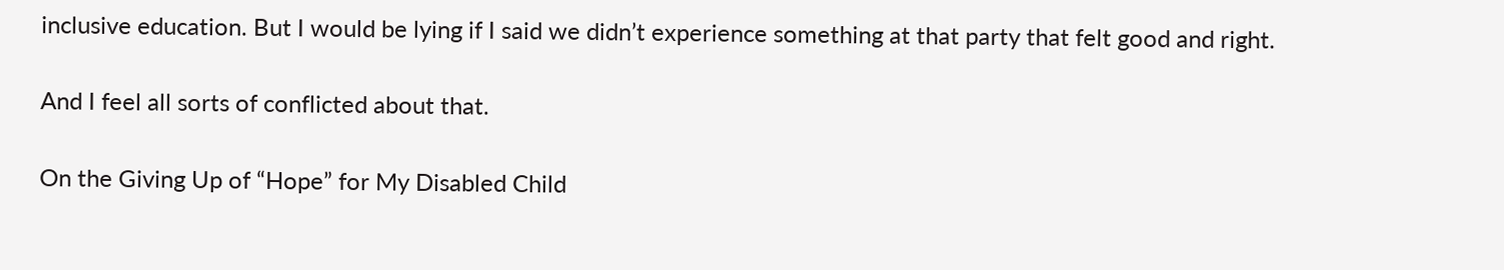inclusive education. But I would be lying if I said we didn’t experience something at that party that felt good and right.

And I feel all sorts of conflicted about that.

On the Giving Up of “Hope” for My Disabled Child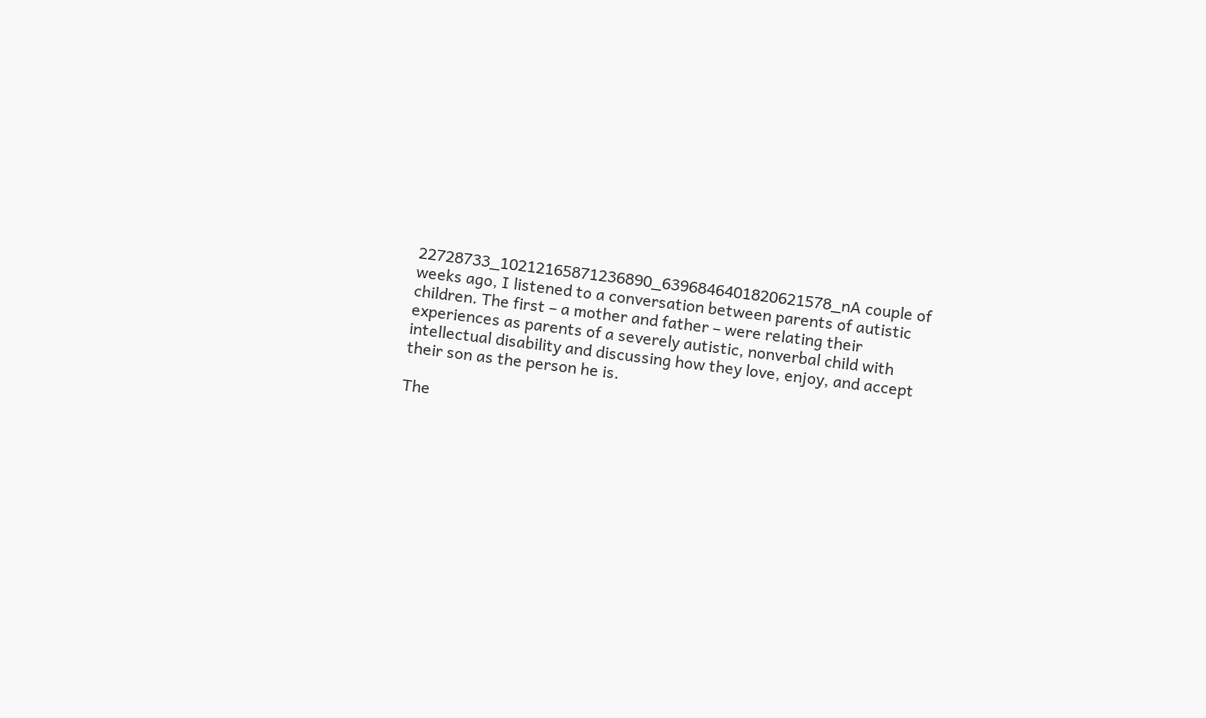22728733_10212165871236890_6396846401820621578_nA couple of weeks ago, I listened to a conversation between parents of autistic children. The first – a mother and father – were relating their experiences as parents of a severely autistic, nonverbal child with intellectual disability and discussing how they love, enjoy, and accept their son as the person he is.

The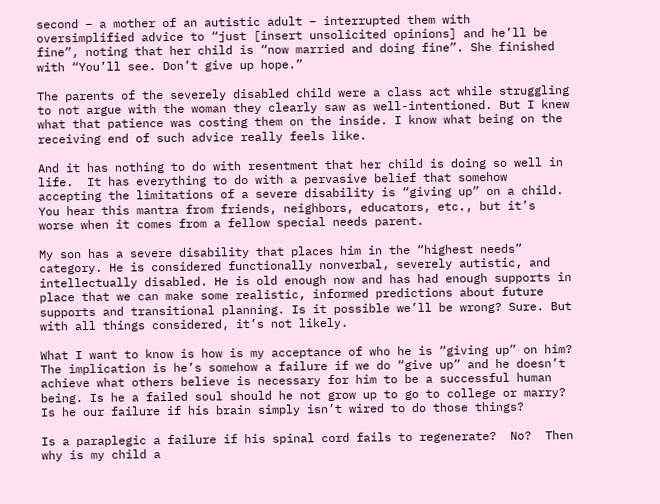second – a mother of an autistic adult – interrupted them with oversimplified advice to “just [insert unsolicited opinions] and he’ll be fine”, noting that her child is “now married and doing fine”. She finished with “You’ll see. Don’t give up hope.”

The parents of the severely disabled child were a class act while struggling to not argue with the woman they clearly saw as well-intentioned. But I knew what that patience was costing them on the inside. I know what being on the receiving end of such advice really feels like.

And it has nothing to do with resentment that her child is doing so well in life.  It has everything to do with a pervasive belief that somehow accepting the limitations of a severe disability is “giving up” on a child. You hear this mantra from friends, neighbors, educators, etc., but it’s worse when it comes from a fellow special needs parent.

My son has a severe disability that places him in the “highest needs” category. He is considered functionally nonverbal, severely autistic, and intellectually disabled. He is old enough now and has had enough supports in place that we can make some realistic, informed predictions about future supports and transitional planning. Is it possible we’ll be wrong? Sure. But with all things considered, it’s not likely.

What I want to know is how is my acceptance of who he is “giving up” on him? The implication is he’s somehow a failure if we do “give up” and he doesn’t achieve what others believe is necessary for him to be a successful human being. Is he a failed soul should he not grow up to go to college or marry? Is he our failure if his brain simply isn’t wired to do those things?

Is a paraplegic a failure if his spinal cord fails to regenerate?  No?  Then why is my child a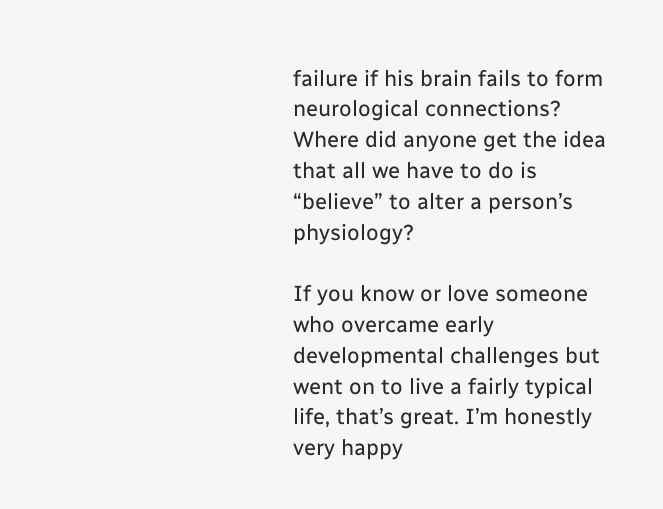failure if his brain fails to form neurological connections? Where did anyone get the idea that all we have to do is “believe” to alter a person’s physiology?

If you know or love someone who overcame early developmental challenges but went on to live a fairly typical life, that’s great. I’m honestly very happy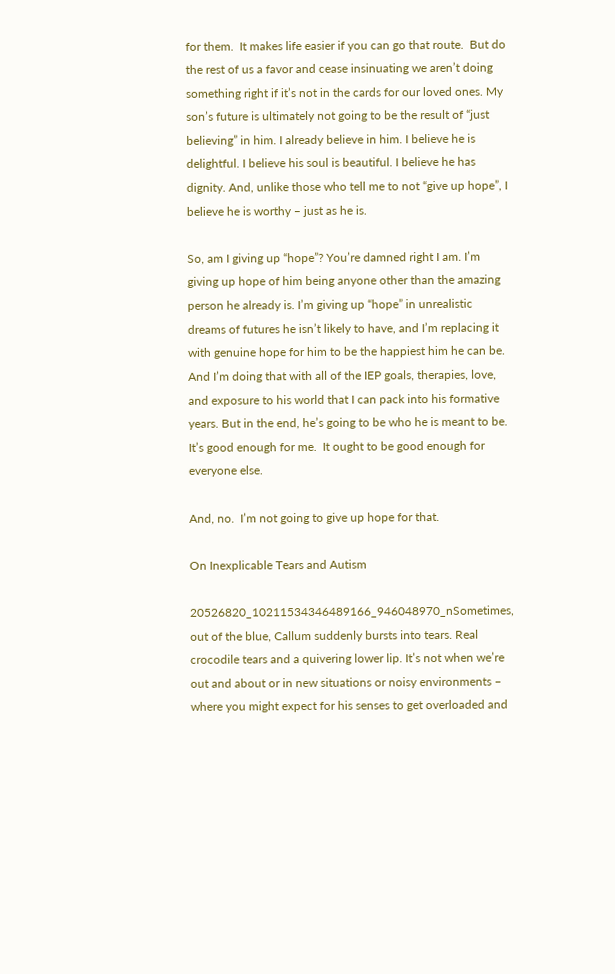for them.  It makes life easier if you can go that route.  But do the rest of us a favor and cease insinuating we aren’t doing something right if it’s not in the cards for our loved ones. My son’s future is ultimately not going to be the result of “just believing” in him. I already believe in him. I believe he is delightful. I believe his soul is beautiful. I believe he has dignity. And, unlike those who tell me to not “give up hope”, I believe he is worthy – just as he is.

So, am I giving up “hope”? You’re damned right I am. I’m giving up hope of him being anyone other than the amazing person he already is. I’m giving up “hope” in unrealistic dreams of futures he isn’t likely to have, and I’m replacing it with genuine hope for him to be the happiest him he can be. And I’m doing that with all of the IEP goals, therapies, love, and exposure to his world that I can pack into his formative years. But in the end, he’s going to be who he is meant to be. It’s good enough for me.  It ought to be good enough for everyone else.

And, no.  I’m not going to give up hope for that.

On Inexplicable Tears and Autism

20526820_10211534346489166_946048970_nSometimes, out of the blue, Callum suddenly bursts into tears. Real crocodile tears and a quivering lower lip. It’s not when we’re out and about or in new situations or noisy environments – where you might expect for his senses to get overloaded and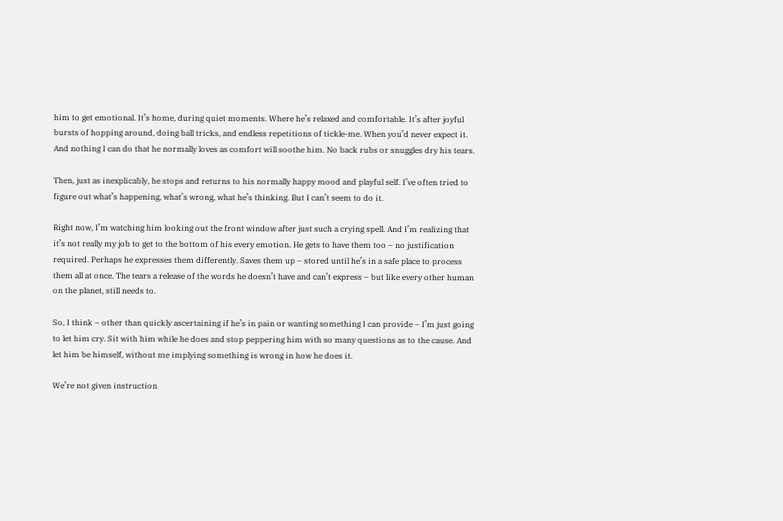him to get emotional. It’s home, during quiet moments. Where he’s relaxed and comfortable. It’s after joyful bursts of hopping around, doing ball tricks, and endless repetitions of tickle-me. When you’d never expect it. And nothing I can do that he normally loves as comfort will soothe him. No back rubs or snuggles dry his tears.

Then, just as inexplicably, he stops and returns to his normally happy mood and playful self. I’ve often tried to figure out what’s happening, what’s wrong, what he’s thinking. But I can’t seem to do it.

Right now, I’m watching him looking out the front window after just such a crying spell. And I’m realizing that it’s not really my job to get to the bottom of his every emotion. He gets to have them too – no justification required. Perhaps he expresses them differently. Saves them up – stored until he’s in a safe place to process them all at once. The tears a release of the words he doesn’t have and can’t express – but like every other human on the planet, still needs to.

So, I think – other than quickly ascertaining if he’s in pain or wanting something I can provide – I’m just going to let him cry. Sit with him while he does and stop peppering him with so many questions as to the cause. And let him be himself, without me implying something is wrong in how he does it.

We’re not given instruction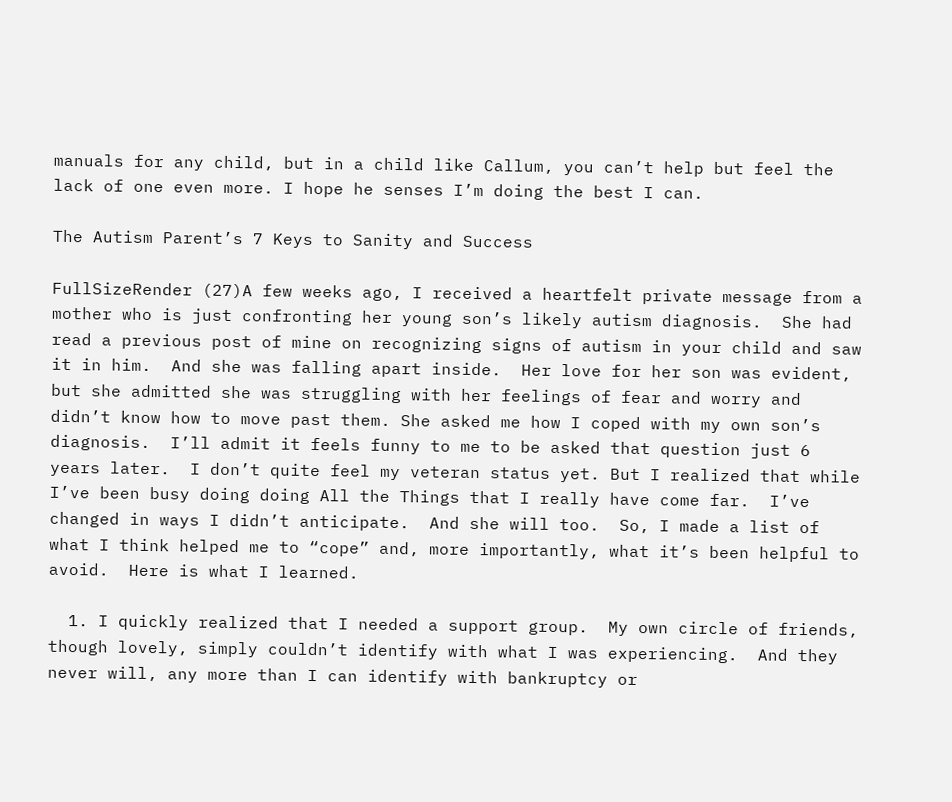manuals for any child, but in a child like Callum, you can’t help but feel the lack of one even more. I hope he senses I’m doing the best I can.

The Autism Parent’s 7 Keys to Sanity and Success

FullSizeRender (27)A few weeks ago, I received a heartfelt private message from a mother who is just confronting her young son’s likely autism diagnosis.  She had read a previous post of mine on recognizing signs of autism in your child and saw it in him.  And she was falling apart inside.  Her love for her son was evident, but she admitted she was struggling with her feelings of fear and worry and didn’t know how to move past them. She asked me how I coped with my own son’s diagnosis.  I’ll admit it feels funny to me to be asked that question just 6 years later.  I don’t quite feel my veteran status yet. But I realized that while I’ve been busy doing doing All the Things that I really have come far.  I’ve changed in ways I didn’t anticipate.  And she will too.  So, I made a list of what I think helped me to “cope” and, more importantly, what it’s been helpful to avoid.  Here is what I learned.

  1. I quickly realized that I needed a support group.  My own circle of friends, though lovely, simply couldn’t identify with what I was experiencing.  And they never will, any more than I can identify with bankruptcy or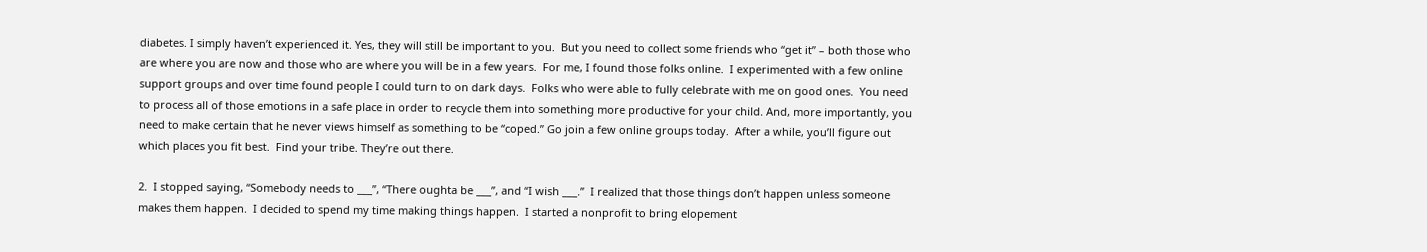diabetes. I simply haven’t experienced it. Yes, they will still be important to you.  But you need to collect some friends who “get it” – both those who are where you are now and those who are where you will be in a few years.  For me, I found those folks online.  I experimented with a few online support groups and over time found people I could turn to on dark days.  Folks who were able to fully celebrate with me on good ones.  You need to process all of those emotions in a safe place in order to recycle them into something more productive for your child. And, more importantly, you need to make certain that he never views himself as something to be “coped.” Go join a few online groups today.  After a while, you’ll figure out which places you fit best.  Find your tribe. They’re out there.

2.  I stopped saying, “Somebody needs to ___”, “There oughta be ___”, and “I wish ___.”  I realized that those things don’t happen unless someone makes them happen.  I decided to spend my time making things happen.  I started a nonprofit to bring elopement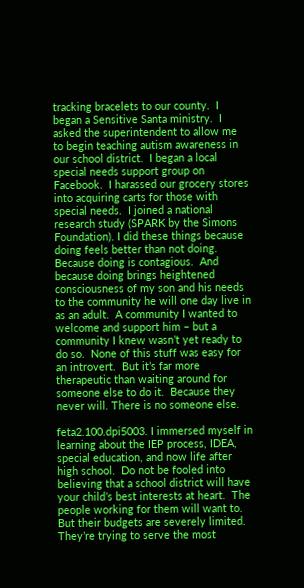tracking bracelets to our county.  I began a Sensitive Santa ministry.  I asked the superintendent to allow me to begin teaching autism awareness in our school district.  I began a local special needs support group on Facebook.  I harassed our grocery stores into acquiring carts for those with special needs.  I joined a national research study (SPARK by the Simons Foundation). I did these things because doing feels better than not doing.  Because doing is contagious.  And because doing brings heightened consciousness of my son and his needs to the community he will one day live in as an adult.  A community I wanted to welcome and support him – but a community I knew wasn’t yet ready to do so.  None of this stuff was easy for an introvert.  But it’s far more therapeutic than waiting around for someone else to do it.  Because they never will. There is no someone else.

feta2.100.dpi5003. I immersed myself in learning about the IEP process, IDEA, special education, and now life after high school.  Do not be fooled into believing that a school district will have your child’s best interests at heart.  The people working for them will want to.  But their budgets are severely limited.  They’re trying to serve the most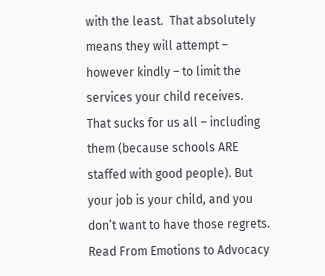with the least.  That absolutely means they will attempt – however kindly – to limit the services your child receives.  That sucks for us all – including them (because schools ARE staffed with good people). But your job is your child, and you don’t want to have those regrets.  Read From Emotions to Advocacy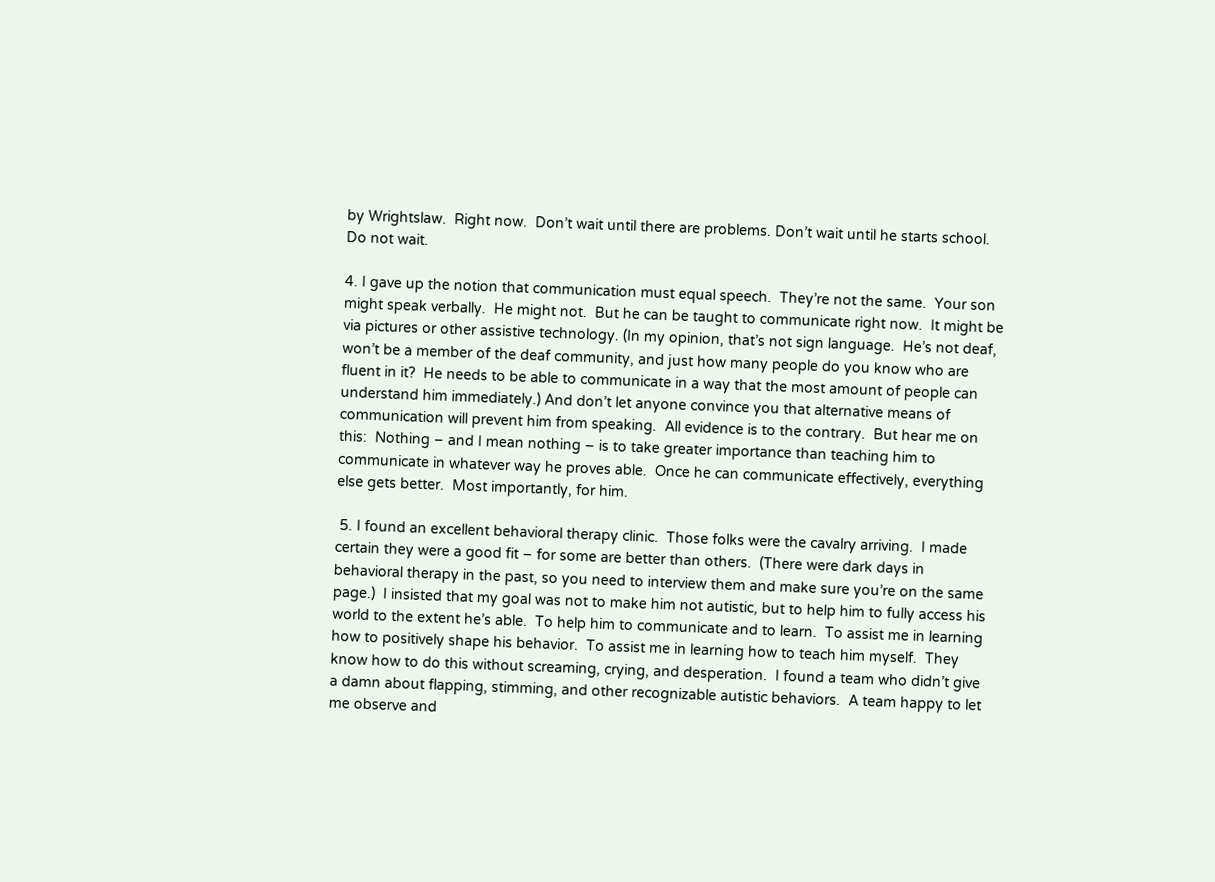by Wrightslaw.  Right now.  Don’t wait until there are problems. Don’t wait until he starts school.  Do not wait.

4. I gave up the notion that communication must equal speech.  They’re not the same.  Your son might speak verbally.  He might not.  But he can be taught to communicate right now.  It might be via pictures or other assistive technology. (In my opinion, that’s not sign language.  He’s not deaf, won’t be a member of the deaf community, and just how many people do you know who are fluent in it?  He needs to be able to communicate in a way that the most amount of people can understand him immediately.) And don’t let anyone convince you that alternative means of communication will prevent him from speaking.  All evidence is to the contrary.  But hear me on this:  Nothing – and I mean nothing – is to take greater importance than teaching him to communicate in whatever way he proves able.  Once he can communicate effectively, everything else gets better.  Most importantly, for him.

 5. I found an excellent behavioral therapy clinic.  Those folks were the cavalry arriving.  I made certain they were a good fit – for some are better than others.  (There were dark days in behavioral therapy in the past, so you need to interview them and make sure you’re on the same page.)  I insisted that my goal was not to make him not autistic, but to help him to fully access his world to the extent he’s able.  To help him to communicate and to learn.  To assist me in learning how to positively shape his behavior.  To assist me in learning how to teach him myself.  They know how to do this without screaming, crying, and desperation.  I found a team who didn’t give a damn about flapping, stimming, and other recognizable autistic behaviors.  A team happy to let me observe and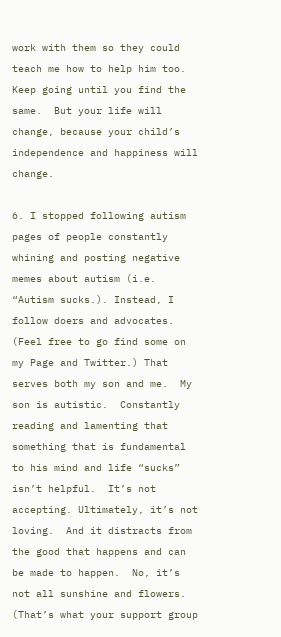work with them so they could teach me how to help him too.  Keep going until you find the same.  But your life will change, because your child’s independence and happiness will change.

6. I stopped following autism pages of people constantly whining and posting negative memes about autism (i.e. “Autism sucks.). Instead, I follow doers and advocates. (Feel free to go find some on my Page and Twitter.) That serves both my son and me.  My son is autistic.  Constantly reading and lamenting that something that is fundamental to his mind and life “sucks” isn’t helpful.  It’s not accepting. Ultimately, it’s not loving.  And it distracts from the good that happens and can be made to happen.  No, it’s not all sunshine and flowers.  (That’s what your support group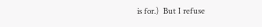is for.)  But I refuse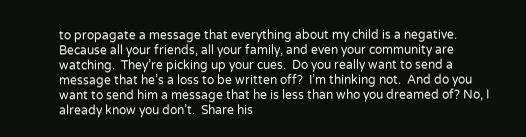to propagate a message that everything about my child is a negative.  Because all your friends, all your family, and even your community are watching.  They’re picking up your cues.  Do you really want to send a message that he’s a loss to be written off?  I’m thinking not.  And do you want to send him a message that he is less than who you dreamed of? No, I already know you don’t.  Share his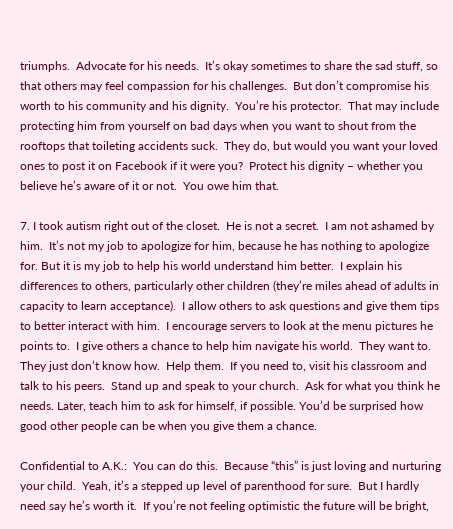triumphs.  Advocate for his needs.  It’s okay sometimes to share the sad stuff, so that others may feel compassion for his challenges.  But don’t compromise his worth to his community and his dignity.  You’re his protector.  That may include protecting him from yourself on bad days when you want to shout from the rooftops that toileting accidents suck.  They do, but would you want your loved ones to post it on Facebook if it were you?  Protect his dignity – whether you believe he’s aware of it or not.  You owe him that.

7. I took autism right out of the closet.  He is not a secret.  I am not ashamed by him.  It’s not my job to apologize for him, because he has nothing to apologize for. But it is my job to help his world understand him better.  I explain his differences to others, particularly other children (they’re miles ahead of adults in capacity to learn acceptance).  I allow others to ask questions and give them tips to better interact with him.  I encourage servers to look at the menu pictures he points to.  I give others a chance to help him navigate his world.  They want to.  They just don’t know how.  Help them.  If you need to, visit his classroom and talk to his peers.  Stand up and speak to your church.  Ask for what you think he needs. Later, teach him to ask for himself, if possible. You’d be surprised how good other people can be when you give them a chance.

Confidential to A.K.:  You can do this.  Because “this” is just loving and nurturing your child.  Yeah, it’s a stepped up level of parenthood for sure.  But I hardly need say he’s worth it.  If you’re not feeling optimistic the future will be bright,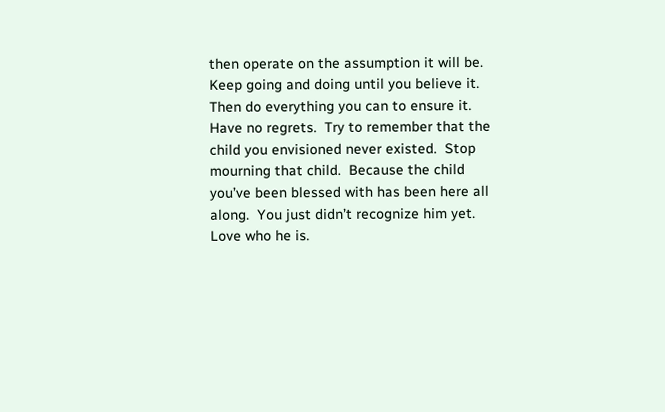then operate on the assumption it will be.  Keep going and doing until you believe it.  Then do everything you can to ensure it. Have no regrets.  Try to remember that the child you envisioned never existed.  Stop mourning that child.  Because the child you’ve been blessed with has been here all along.  You just didn’t recognize him yet.  Love who he is.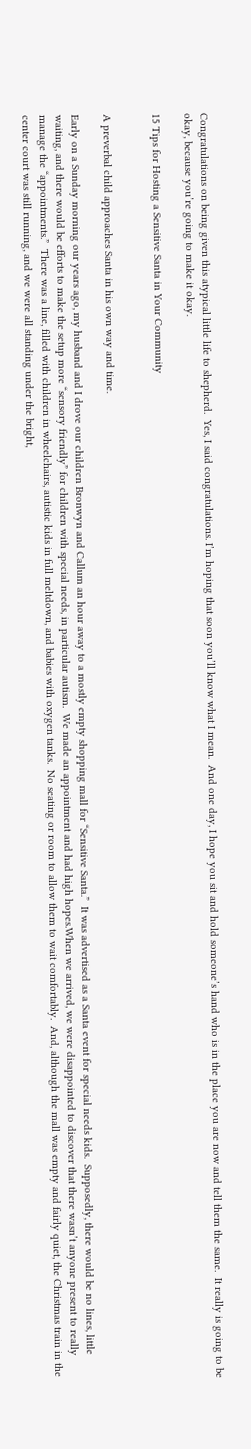Congratulations on being given this atypical little life to shepherd.  Yes, I said congratulations. I’m hoping that soon you’ll know what I mean.  And one day, I hope you sit and hold someone’s hand who is in the place you are now and tell them the same.  It really is going to be okay, because you’re going to make it okay.

15 Tips for Hosting a Sensitive Santa in Your Community


A preverbal child approaches Santa in his own way and time.

Early on a Sunday morning our years ago, my husband and I drove our children Bronwyn and Callum an hour away to a mostly empty shopping mall for “Sensitive Santa.”  It was advertised as a Santa event for special needs kids.  Supposedly, there would be no lines, little waiting, and there would be efforts to make the setup more “sensory friendly” for children with special needs, in particular autism.  We made an appointment and had high hopes.When we arrived, we were disappointed to discover that there wasn’t anyone present to really manage the “appointments.”  There was a line, filled with children in wheelchairs, autistic kids in full meltdown, and babies with oxygen tanks.  No seating or room to allow them to wait comfortably.  And, although the mall was empty and fairly quiet, the Christmas train in the center court was still running, and we were all standing under the bright,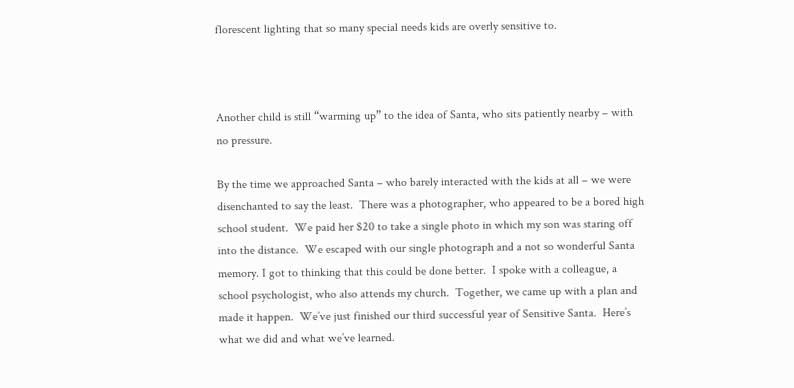florescent lighting that so many special needs kids are overly sensitive to.



Another child is still “warming up” to the idea of Santa, who sits patiently nearby – with no pressure.

By the time we approached Santa – who barely interacted with the kids at all – we were disenchanted to say the least.  There was a photographer, who appeared to be a bored high school student.  We paid her $20 to take a single photo in which my son was staring off into the distance.  We escaped with our single photograph and a not so wonderful Santa memory. I got to thinking that this could be done better.  I spoke with a colleague, a school psychologist, who also attends my church.  Together, we came up with a plan and made it happen.  We’ve just finished our third successful year of Sensitive Santa.  Here’s what we did and what we’ve learned.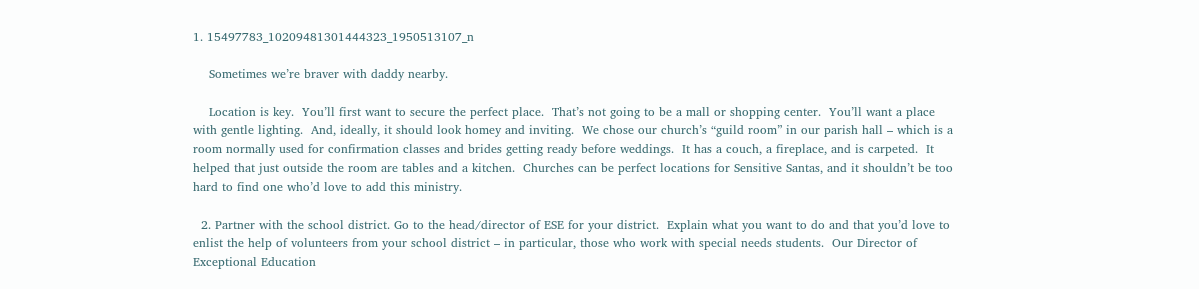1. 15497783_10209481301444323_1950513107_n

    Sometimes we’re braver with daddy nearby.

    Location is key.  You’ll first want to secure the perfect place.  That’s not going to be a mall or shopping center.  You’ll want a place with gentle lighting.  And, ideally, it should look homey and inviting.  We chose our church’s “guild room” in our parish hall – which is a room normally used for confirmation classes and brides getting ready before weddings.  It has a couch, a fireplace, and is carpeted.  It helped that just outside the room are tables and a kitchen.  Churches can be perfect locations for Sensitive Santas, and it shouldn’t be too hard to find one who’d love to add this ministry.

  2. Partner with the school district. Go to the head/director of ESE for your district.  Explain what you want to do and that you’d love to enlist the help of volunteers from your school district – in particular, those who work with special needs students.  Our Director of Exceptional Education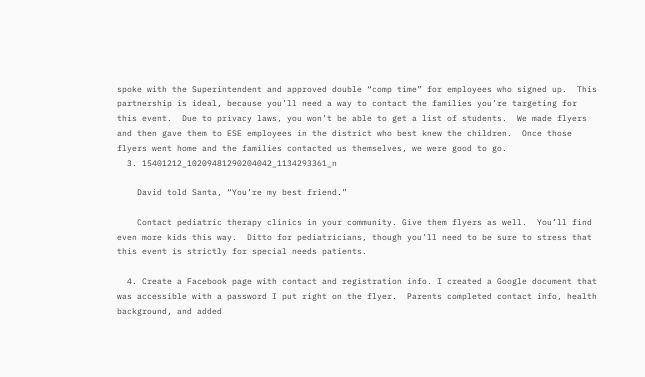spoke with the Superintendent and approved double “comp time” for employees who signed up.  This partnership is ideal, because you’ll need a way to contact the families you’re targeting for this event.  Due to privacy laws, you won’t be able to get a list of students.  We made flyers and then gave them to ESE employees in the district who best knew the children.  Once those flyers went home and the families contacted us themselves, we were good to go.
  3. 15401212_10209481290204042_1134293361_n

    David told Santa, “You’re my best friend.”

    Contact pediatric therapy clinics in your community. Give them flyers as well.  You’ll find even more kids this way.  Ditto for pediatricians, though you’ll need to be sure to stress that this event is strictly for special needs patients.

  4. Create a Facebook page with contact and registration info. I created a Google document that was accessible with a password I put right on the flyer.  Parents completed contact info, health background, and added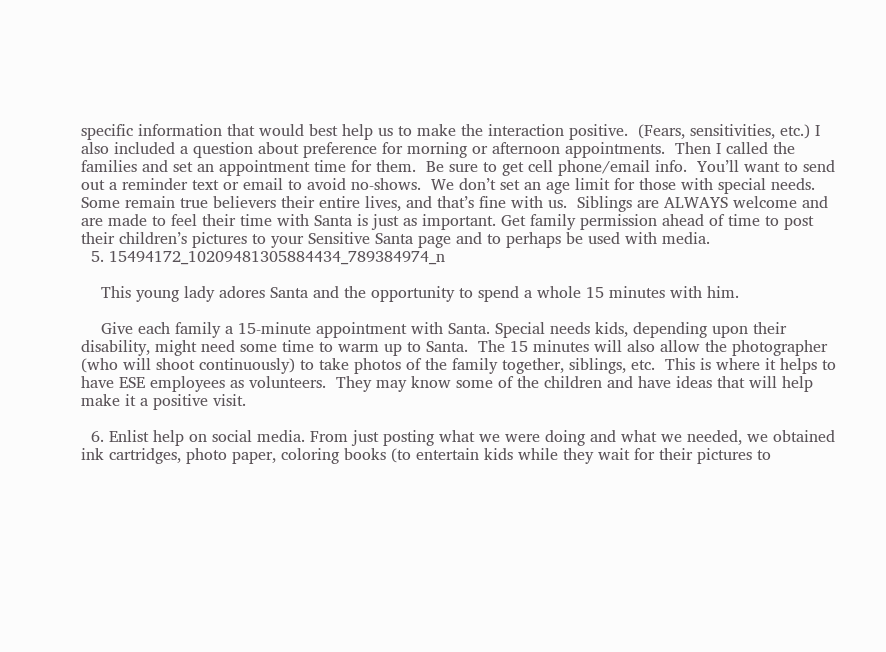specific information that would best help us to make the interaction positive.  (Fears, sensitivities, etc.) I also included a question about preference for morning or afternoon appointments.  Then I called the families and set an appointment time for them.  Be sure to get cell phone/email info.  You’ll want to send out a reminder text or email to avoid no-shows.  We don’t set an age limit for those with special needs.  Some remain true believers their entire lives, and that’s fine with us.  Siblings are ALWAYS welcome and are made to feel their time with Santa is just as important. Get family permission ahead of time to post their children’s pictures to your Sensitive Santa page and to perhaps be used with media.
  5. 15494172_10209481305884434_789384974_n

    This young lady adores Santa and the opportunity to spend a whole 15 minutes with him.

    Give each family a 15-minute appointment with Santa. Special needs kids, depending upon their disability, might need some time to warm up to Santa.  The 15 minutes will also allow the photographer (who will shoot continuously) to take photos of the family together, siblings, etc.  This is where it helps to have ESE employees as volunteers.  They may know some of the children and have ideas that will help make it a positive visit.

  6. Enlist help on social media. From just posting what we were doing and what we needed, we obtained ink cartridges, photo paper, coloring books (to entertain kids while they wait for their pictures to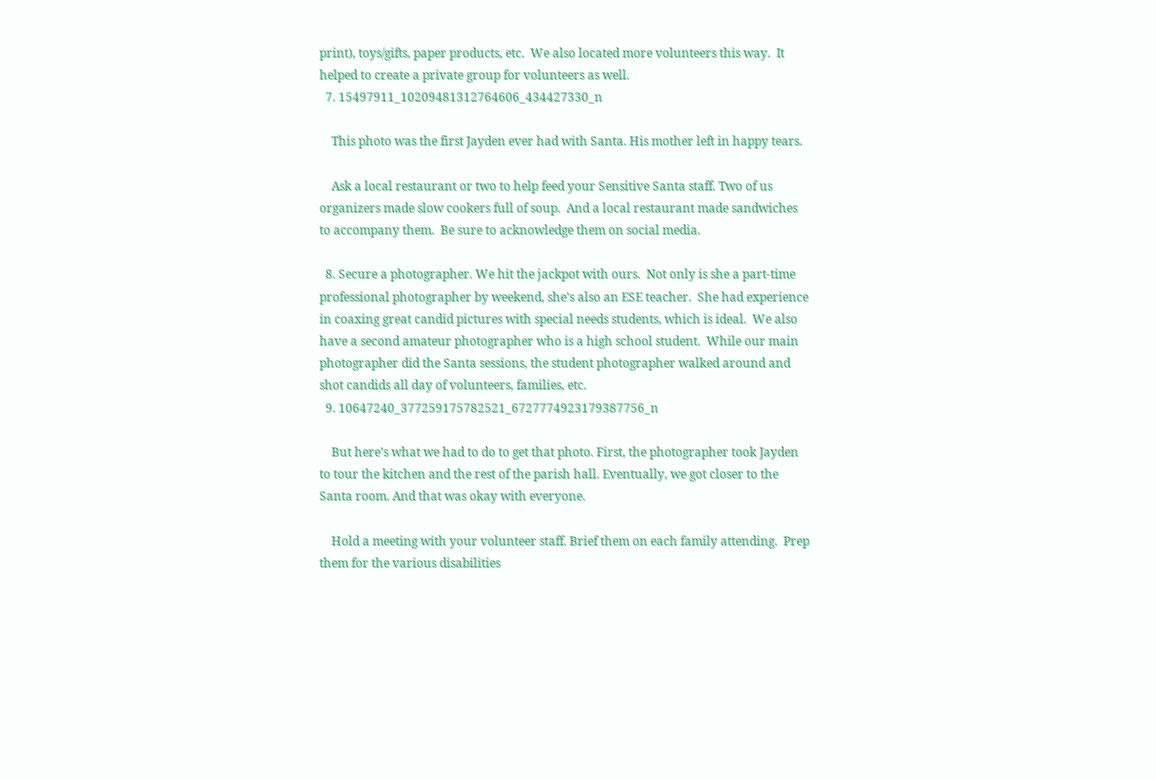print), toys/gifts, paper products, etc.  We also located more volunteers this way.  It helped to create a private group for volunteers as well.
  7. 15497911_10209481312764606_434427330_n

    This photo was the first Jayden ever had with Santa. His mother left in happy tears.

    Ask a local restaurant or two to help feed your Sensitive Santa staff. Two of us organizers made slow cookers full of soup.  And a local restaurant made sandwiches to accompany them.  Be sure to acknowledge them on social media.

  8. Secure a photographer. We hit the jackpot with ours.  Not only is she a part-time professional photographer by weekend, she’s also an ESE teacher.  She had experience in coaxing great candid pictures with special needs students, which is ideal.  We also have a second amateur photographer who is a high school student.  While our main photographer did the Santa sessions, the student photographer walked around and shot candids all day of volunteers, families, etc.
  9. 10647240_377259175782521_6727774923179387756_n

    But here’s what we had to do to get that photo. First, the photographer took Jayden to tour the kitchen and the rest of the parish hall. Eventually, we got closer to the Santa room. And that was okay with everyone.

    Hold a meeting with your volunteer staff. Brief them on each family attending.  Prep them for the various disabilities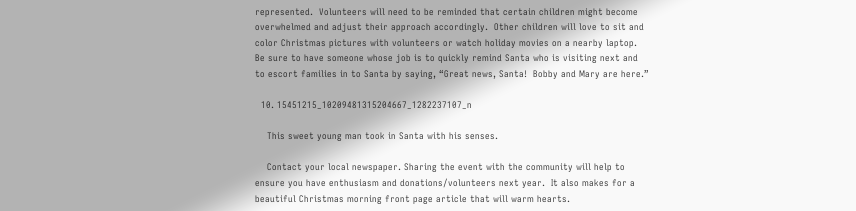represented.  Volunteers will need to be reminded that certain children might become overwhelmed and adjust their approach accordingly.  Other children will love to sit and color Christmas pictures with volunteers or watch holiday movies on a nearby laptop.  Be sure to have someone whose job is to quickly remind Santa who is visiting next and to escort families in to Santa by saying, “Great news, Santa!  Bobby and Mary are here.”

  10. 15451215_10209481315204667_1282237107_n

    This sweet young man took in Santa with his senses.

    Contact your local newspaper. Sharing the event with the community will help to ensure you have enthusiasm and donations/volunteers next year.  It also makes for a beautiful Christmas morning front page article that will warm hearts.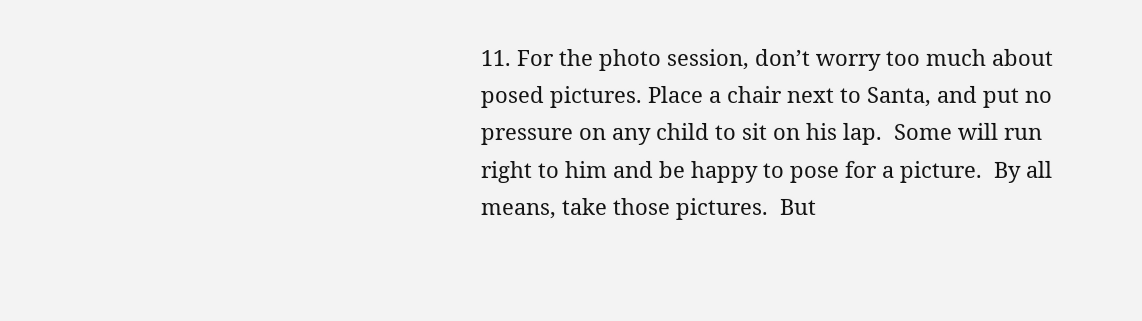11. For the photo session, don’t worry too much about posed pictures. Place a chair next to Santa, and put no pressure on any child to sit on his lap.  Some will run right to him and be happy to pose for a picture.  By all means, take those pictures.  But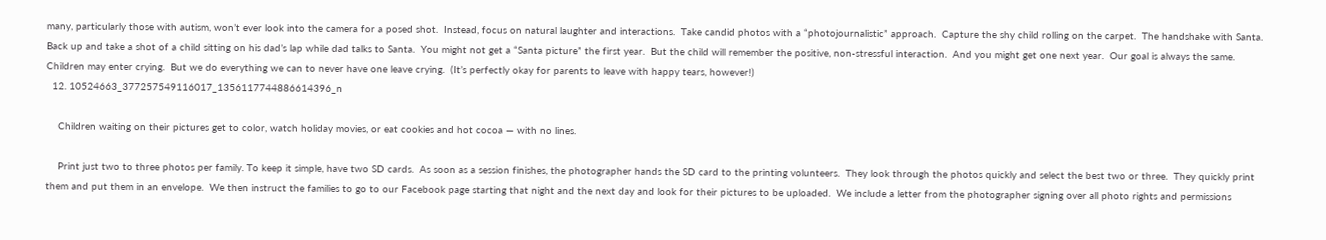many, particularly those with autism, won’t ever look into the camera for a posed shot.  Instead, focus on natural laughter and interactions.  Take candid photos with a “photojournalistic” approach.  Capture the shy child rolling on the carpet.  The handshake with Santa.  Back up and take a shot of a child sitting on his dad’s lap while dad talks to Santa.  You might not get a “Santa picture” the first year.  But the child will remember the positive, non-stressful interaction.  And you might get one next year.  Our goal is always the same.  Children may enter crying.  But we do everything we can to never have one leave crying.  (It’s perfectly okay for parents to leave with happy tears, however!)
  12. 10524663_377257549116017_1356117744886614396_n

    Children waiting on their pictures get to color, watch holiday movies, or eat cookies and hot cocoa — with no lines.

    Print just two to three photos per family. To keep it simple, have two SD cards.  As soon as a session finishes, the photographer hands the SD card to the printing volunteers.  They look through the photos quickly and select the best two or three.  They quickly print them and put them in an envelope.  We then instruct the families to go to our Facebook page starting that night and the next day and look for their pictures to be uploaded.  We include a letter from the photographer signing over all photo rights and permissions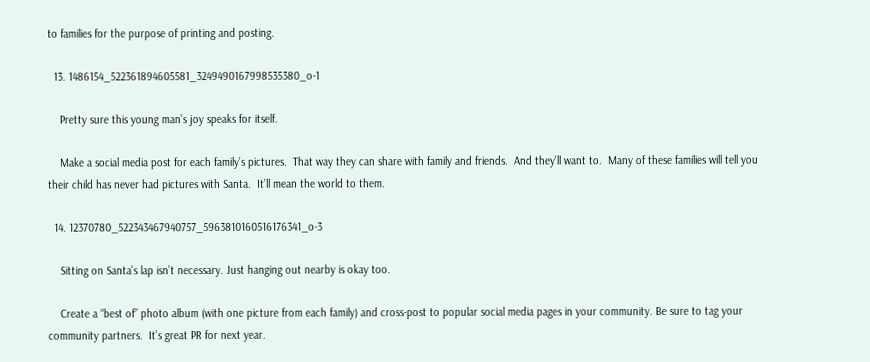to families for the purpose of printing and posting.

  13. 1486154_522361894605581_3249490167998535380_o-1

    Pretty sure this young man’s joy speaks for itself.

    Make a social media post for each family’s pictures.  That way they can share with family and friends.  And they’ll want to.  Many of these families will tell you their child has never had pictures with Santa.  It’ll mean the world to them.

  14. 12370780_522343467940757_5963810160516176341_o-3

    Sitting on Santa’s lap isn’t necessary. Just hanging out nearby is okay too.

    Create a “best of” photo album (with one picture from each family) and cross-post to popular social media pages in your community. Be sure to tag your community partners.  It’s great PR for next year.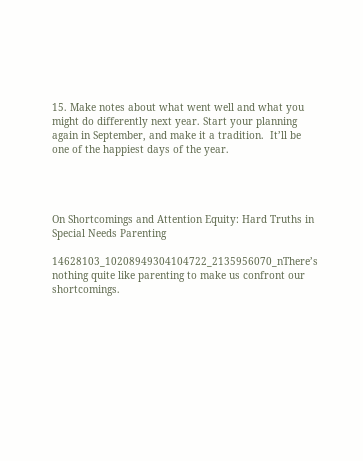15. Make notes about what went well and what you might do differently next year. Start your planning again in September, and make it a tradition.  It’ll be one of the happiest days of the year.




On Shortcomings and Attention Equity: Hard Truths in Special Needs Parenting

14628103_10208949304104722_2135956070_nThere’s nothing quite like parenting to make us confront our shortcomings.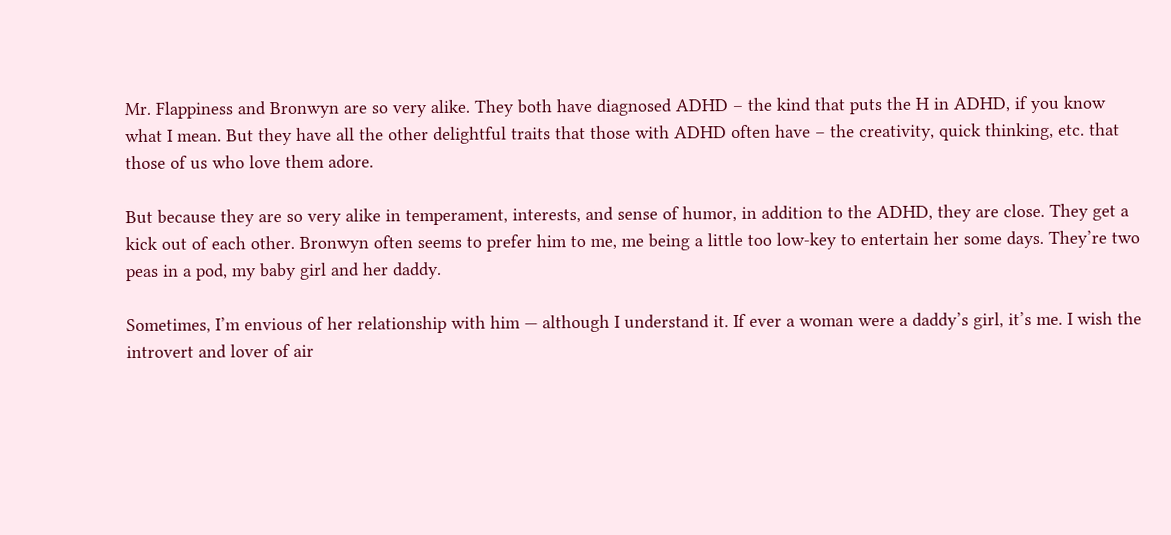Mr. Flappiness and Bronwyn are so very alike. They both have diagnosed ADHD – the kind that puts the H in ADHD, if you know what I mean. But they have all the other delightful traits that those with ADHD often have – the creativity, quick thinking, etc. that those of us who love them adore.

But because they are so very alike in temperament, interests, and sense of humor, in addition to the ADHD, they are close. They get a kick out of each other. Bronwyn often seems to prefer him to me, me being a little too low-key to entertain her some days. They’re two peas in a pod, my baby girl and her daddy.

Sometimes, I’m envious of her relationship with him — although I understand it. If ever a woman were a daddy’s girl, it’s me. I wish the introvert and lover of air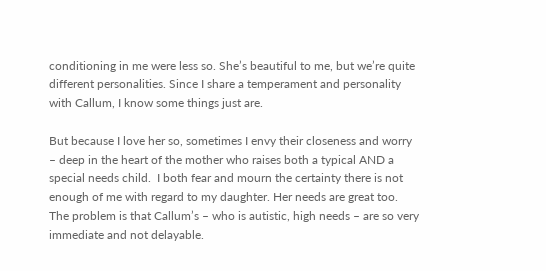conditioning in me were less so. She’s beautiful to me, but we’re quite different personalities. Since I share a temperament and personality with Callum, I know some things just are.

But because I love her so, sometimes I envy their closeness and worry – deep in the heart of the mother who raises both a typical AND a special needs child.  I both fear and mourn the certainty there is not enough of me with regard to my daughter. Her needs are great too. The problem is that Callum’s – who is autistic, high needs – are so very immediate and not delayable.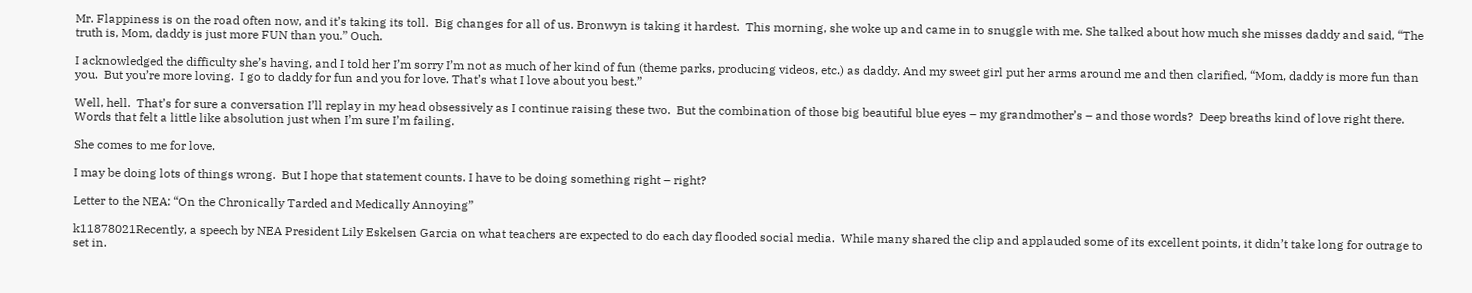Mr. Flappiness is on the road often now, and it’s taking its toll.  Big changes for all of us. Bronwyn is taking it hardest.  This morning, she woke up and came in to snuggle with me. She talked about how much she misses daddy and said, “The truth is, Mom, daddy is just more FUN than you.” Ouch.

I acknowledged the difficulty she’s having, and I told her I’m sorry I’m not as much of her kind of fun (theme parks, producing videos, etc.) as daddy. And my sweet girl put her arms around me and then clarified, “Mom, daddy is more fun than you.  But you’re more loving.  I go to daddy for fun and you for love. That’s what I love about you best.”

Well, hell.  That’s for sure a conversation I’ll replay in my head obsessively as I continue raising these two.  But the combination of those big beautiful blue eyes – my grandmother’s – and those words?  Deep breaths kind of love right there.  Words that felt a little like absolution just when I’m sure I’m failing.

She comes to me for love.

I may be doing lots of things wrong.  But I hope that statement counts. I have to be doing something right – right?

Letter to the NEA: “On the Chronically Tarded and Medically Annoying”

k11878021Recently, a speech by NEA President Lily Eskelsen Garcia on what teachers are expected to do each day flooded social media.  While many shared the clip and applauded some of its excellent points, it didn’t take long for outrage to set in.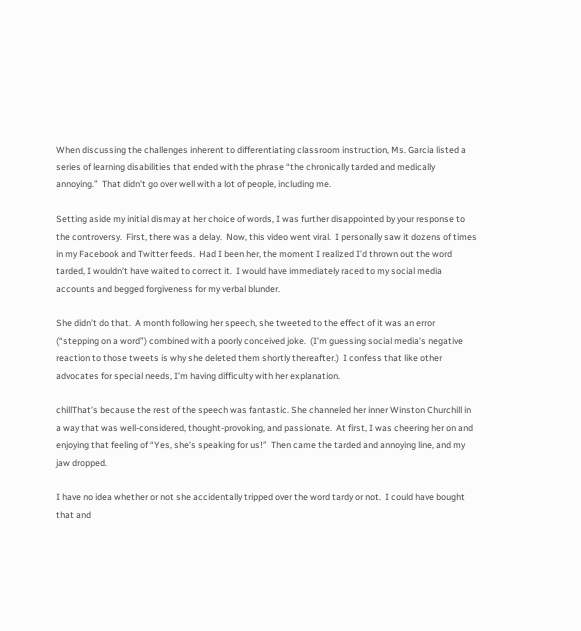When discussing the challenges inherent to differentiating classroom instruction, Ms. Garcia listed a series of learning disabilities that ended with the phrase “the chronically tarded and medically annoying.”  That didn’t go over well with a lot of people, including me.

Setting aside my initial dismay at her choice of words, I was further disappointed by your response to the controversy.  First, there was a delay.  Now, this video went viral.  I personally saw it dozens of times in my Facebook and Twitter feeds.  Had I been her, the moment I realized I’d thrown out the word tarded, I wouldn’t have waited to correct it.  I would have immediately raced to my social media accounts and begged forgiveness for my verbal blunder.

She didn’t do that.  A month following her speech, she tweeted to the effect of it was an error (“stepping on a word”) combined with a poorly conceived joke.  (I’m guessing social media’s negative reaction to those tweets is why she deleted them shortly thereafter.)  I confess that like other advocates for special needs, I’m having difficulty with her explanation.

chillThat’s because the rest of the speech was fantastic. She channeled her inner Winston Churchill in a way that was well-considered, thought-provoking, and passionate.  At first, I was cheering her on and enjoying that feeling of “Yes, she’s speaking for us!”  Then came the tarded and annoying line, and my jaw dropped.

I have no idea whether or not she accidentally tripped over the word tardy or not.  I could have bought that and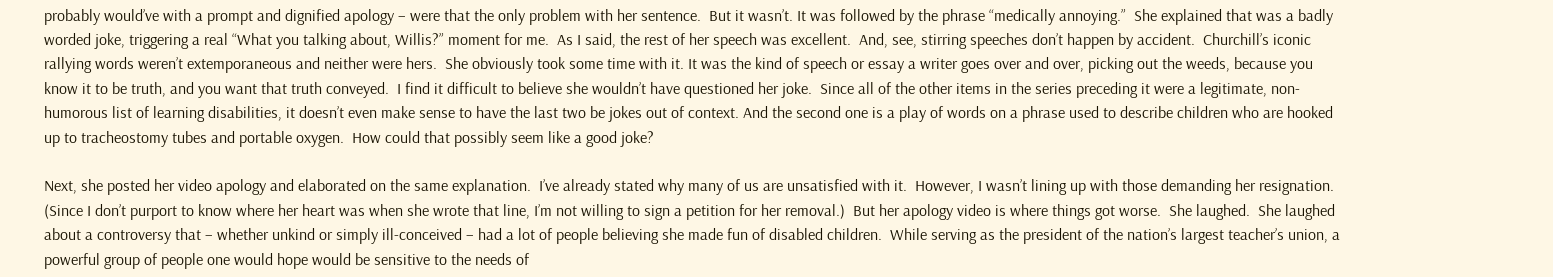probably would’ve with a prompt and dignified apology – were that the only problem with her sentence.  But it wasn’t. It was followed by the phrase “medically annoying.”  She explained that was a badly worded joke, triggering a real “What you talking about, Willis?” moment for me.  As I said, the rest of her speech was excellent.  And, see, stirring speeches don’t happen by accident.  Churchill’s iconic rallying words weren’t extemporaneous and neither were hers.  She obviously took some time with it. It was the kind of speech or essay a writer goes over and over, picking out the weeds, because you know it to be truth, and you want that truth conveyed.  I find it difficult to believe she wouldn’t have questioned her joke.  Since all of the other items in the series preceding it were a legitimate, non-humorous list of learning disabilities, it doesn’t even make sense to have the last two be jokes out of context. And the second one is a play of words on a phrase used to describe children who are hooked up to tracheostomy tubes and portable oxygen.  How could that possibly seem like a good joke?

Next, she posted her video apology and elaborated on the same explanation.  I’ve already stated why many of us are unsatisfied with it.  However, I wasn’t lining up with those demanding her resignation.  (Since I don’t purport to know where her heart was when she wrote that line, I’m not willing to sign a petition for her removal.)  But her apology video is where things got worse.  She laughed.  She laughed about a controversy that – whether unkind or simply ill-conceived – had a lot of people believing she made fun of disabled children.  While serving as the president of the nation’s largest teacher’s union, a powerful group of people one would hope would be sensitive to the needs of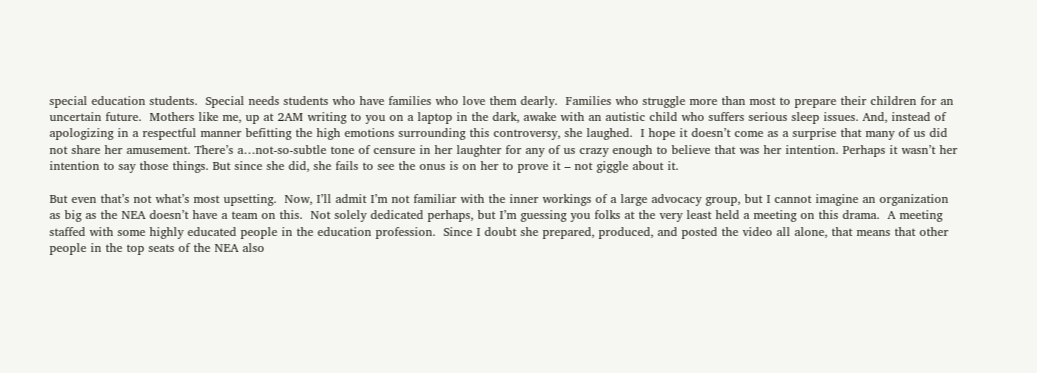special education students.  Special needs students who have families who love them dearly.  Families who struggle more than most to prepare their children for an uncertain future.  Mothers like me, up at 2AM writing to you on a laptop in the dark, awake with an autistic child who suffers serious sleep issues. And, instead of apologizing in a respectful manner befitting the high emotions surrounding this controversy, she laughed.  I hope it doesn’t come as a surprise that many of us did not share her amusement. There’s a…not-so-subtle tone of censure in her laughter for any of us crazy enough to believe that was her intention. Perhaps it wasn’t her intention to say those things. But since she did, she fails to see the onus is on her to prove it – not giggle about it.

But even that’s not what’s most upsetting.  Now, I’ll admit I’m not familiar with the inner workings of a large advocacy group, but I cannot imagine an organization as big as the NEA doesn’t have a team on this.  Not solely dedicated perhaps, but I’m guessing you folks at the very least held a meeting on this drama.  A meeting staffed with some highly educated people in the education profession.  Since I doubt she prepared, produced, and posted the video all alone, that means that other people in the top seats of the NEA also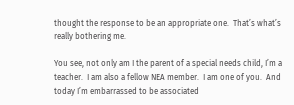thought the response to be an appropriate one.  That’s what’s really bothering me.

You see, not only am I the parent of a special needs child, I’m a teacher.  I am also a fellow NEA member.  I am one of you.  And today I’m embarrassed to be associated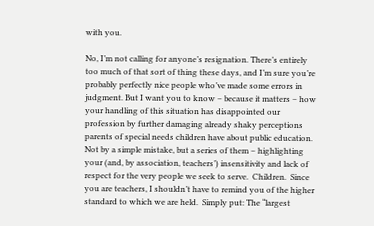with you.

No, I’m not calling for anyone’s resignation. There’s entirely too much of that sort of thing these days, and I’m sure you’re probably perfectly nice people who’ve made some errors in judgment. But I want you to know – because it matters – how your handling of this situation has disappointed our profession by further damaging already shaky perceptions parents of special needs children have about public education. Not by a simple mistake, but a series of them – highlighting your (and, by association, teachers’) insensitivity and lack of respect for the very people we seek to serve.  Children.  Since you are teachers, I shouldn’t have to remind you of the higher standard to which we are held.  Simply put: The “largest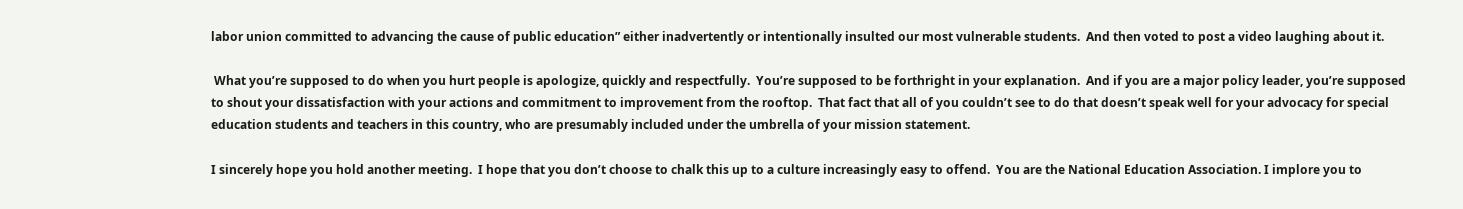labor union committed to advancing the cause of public education” either inadvertently or intentionally insulted our most vulnerable students.  And then voted to post a video laughing about it.

 What you’re supposed to do when you hurt people is apologize, quickly and respectfully.  You’re supposed to be forthright in your explanation.  And if you are a major policy leader, you’re supposed to shout your dissatisfaction with your actions and commitment to improvement from the rooftop.  That fact that all of you couldn’t see to do that doesn’t speak well for your advocacy for special education students and teachers in this country, who are presumably included under the umbrella of your mission statement.

I sincerely hope you hold another meeting.  I hope that you don’t choose to chalk this up to a culture increasingly easy to offend.  You are the National Education Association. I implore you to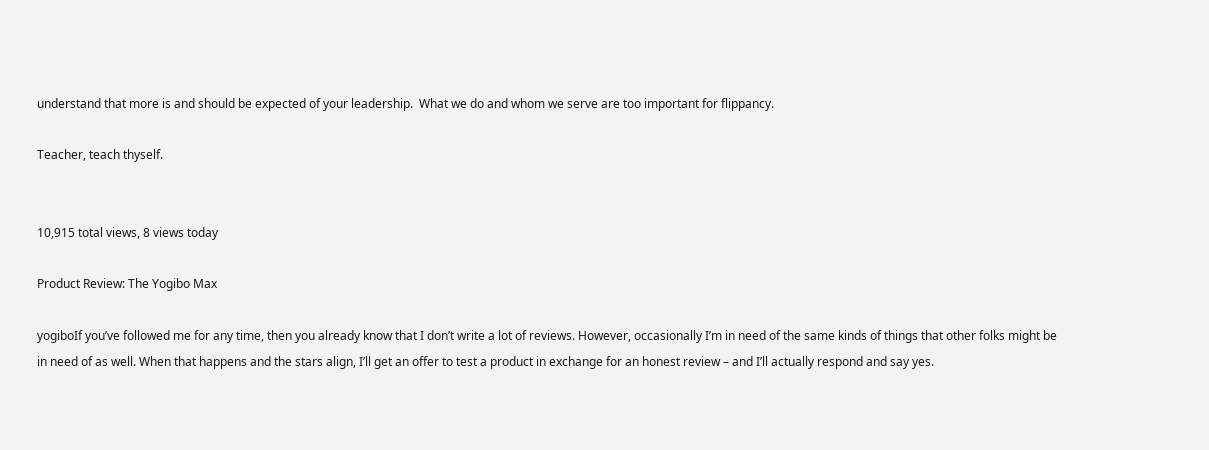understand that more is and should be expected of your leadership.  What we do and whom we serve are too important for flippancy.

Teacher, teach thyself.


10,915 total views, 8 views today

Product Review: The Yogibo Max

yogiboIf you’ve followed me for any time, then you already know that I don’t write a lot of reviews. However, occasionally I’m in need of the same kinds of things that other folks might be in need of as well. When that happens and the stars align, I’ll get an offer to test a product in exchange for an honest review – and I’ll actually respond and say yes.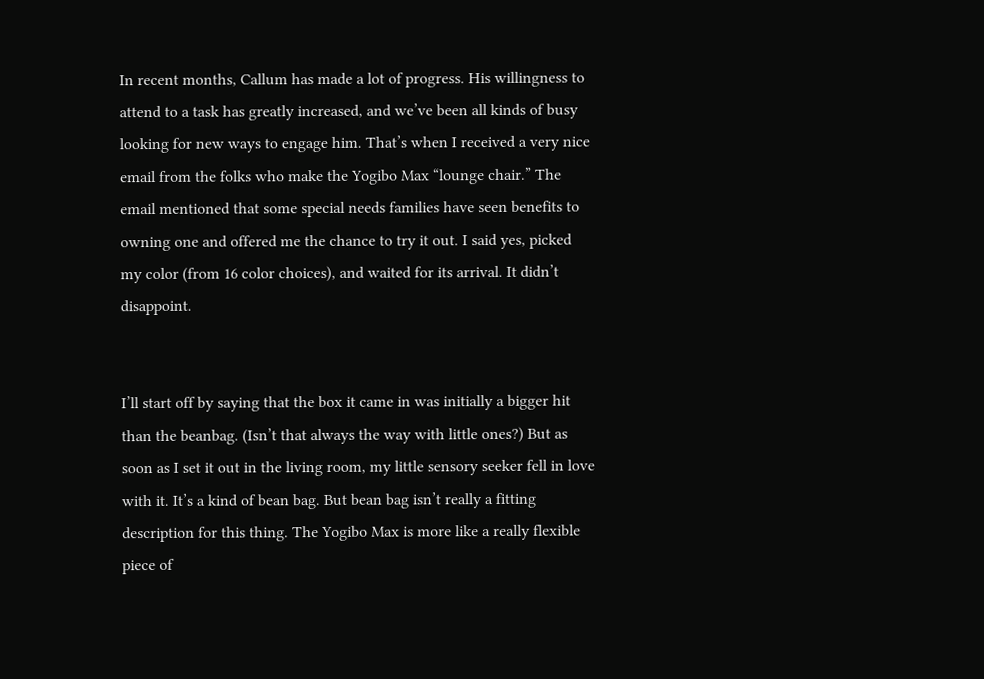In recent months, Callum has made a lot of progress. His willingness to attend to a task has greatly increased, and we’ve been all kinds of busy looking for new ways to engage him. That’s when I received a very nice email from the folks who make the Yogibo Max “lounge chair.” The email mentioned that some special needs families have seen benefits to owning one and offered me the chance to try it out. I said yes, picked my color (from 16 color choices), and waited for its arrival. It didn’t disappoint.


I’ll start off by saying that the box it came in was initially a bigger hit than the beanbag. (Isn’t that always the way with little ones?) But as soon as I set it out in the living room, my little sensory seeker fell in love with it. It’s a kind of bean bag. But bean bag isn’t really a fitting description for this thing. The Yogibo Max is more like a really flexible piece of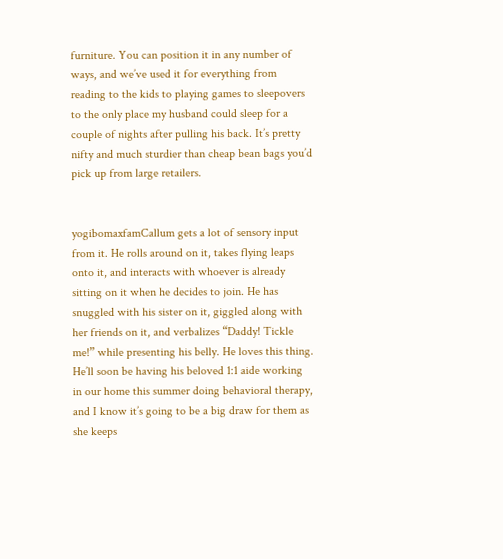furniture. You can position it in any number of ways, and we’ve used it for everything from reading to the kids to playing games to sleepovers to the only place my husband could sleep for a couple of nights after pulling his back. It’s pretty nifty and much sturdier than cheap bean bags you’d pick up from large retailers.


yogibomaxfamCallum gets a lot of sensory input from it. He rolls around on it, takes flying leaps onto it, and interacts with whoever is already sitting on it when he decides to join. He has snuggled with his sister on it, giggled along with her friends on it, and verbalizes “Daddy! Tickle me!” while presenting his belly. He loves this thing. He’ll soon be having his beloved 1:1 aide working in our home this summer doing behavioral therapy, and I know it’s going to be a big draw for them as she keeps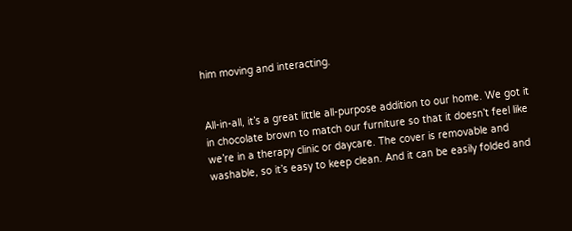him moving and interacting.


All-in-all, it’s a great little all-purpose addition to our home. We got it in chocolate brown to match our furniture so that it doesn’t feel like we’re in a therapy clinic or daycare. The cover is removable and washable, so it’s easy to keep clean. And it can be easily folded and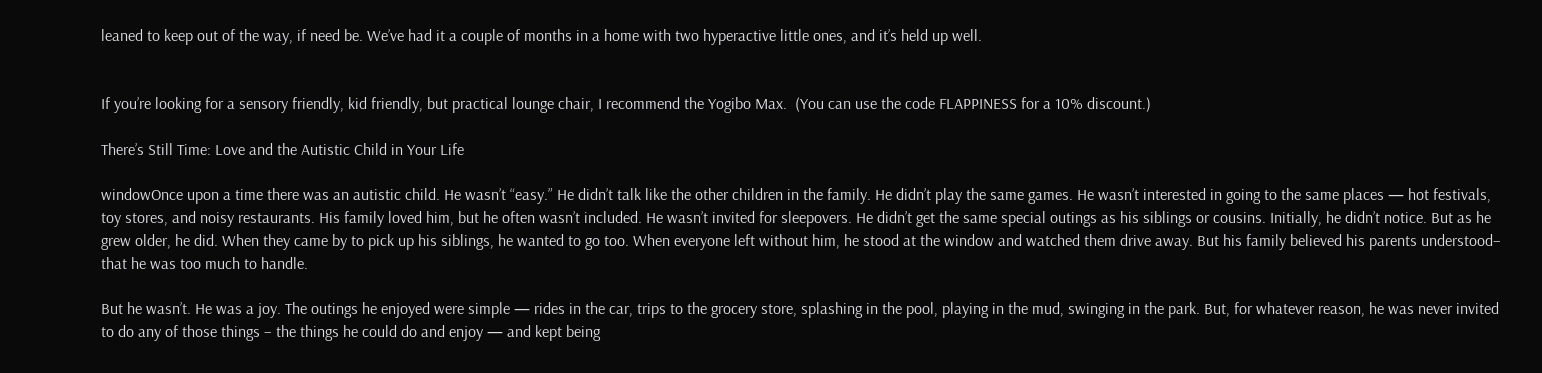leaned to keep out of the way, if need be. We’ve had it a couple of months in a home with two hyperactive little ones, and it’s held up well.


If you’re looking for a sensory friendly, kid friendly, but practical lounge chair, I recommend the Yogibo Max.  (You can use the code FLAPPINESS for a 10% discount.)

There’s Still Time: Love and the Autistic Child in Your Life

windowOnce upon a time there was an autistic child. He wasn’t “easy.” He didn’t talk like the other children in the family. He didn’t play the same games. He wasn’t interested in going to the same places — hot festivals, toy stores, and noisy restaurants. His family loved him, but he often wasn’t included. He wasn’t invited for sleepovers. He didn’t get the same special outings as his siblings or cousins. Initially, he didn’t notice. But as he grew older, he did. When they came by to pick up his siblings, he wanted to go too. When everyone left without him, he stood at the window and watched them drive away. But his family believed his parents understood– that he was too much to handle.

But he wasn’t. He was a joy. The outings he enjoyed were simple — rides in the car, trips to the grocery store, splashing in the pool, playing in the mud, swinging in the park. But, for whatever reason, he was never invited to do any of those things – the things he could do and enjoy — and kept being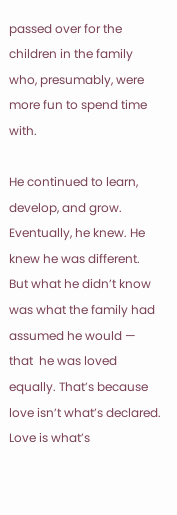passed over for the children in the family who, presumably, were more fun to spend time with.

He continued to learn, develop, and grow. Eventually, he knew. He knew he was different. But what he didn’t know was what the family had assumed he would — that  he was loved equally. That’s because love isn’t what’s declared. Love is what’s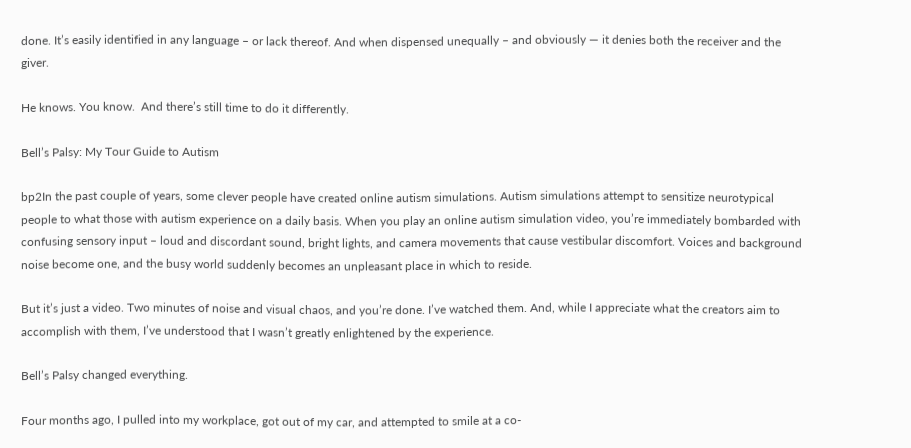done. It’s easily identified in any language – or lack thereof. And when dispensed unequally – and obviously — it denies both the receiver and the giver.

He knows. You know.  And there’s still time to do it differently.

Bell’s Palsy: My Tour Guide to Autism

bp2In the past couple of years, some clever people have created online autism simulations. Autism simulations attempt to sensitize neurotypical people to what those with autism experience on a daily basis. When you play an online autism simulation video, you’re immediately bombarded with confusing sensory input – loud and discordant sound, bright lights, and camera movements that cause vestibular discomfort. Voices and background noise become one, and the busy world suddenly becomes an unpleasant place in which to reside.

But it’s just a video. Two minutes of noise and visual chaos, and you’re done. I’ve watched them. And, while I appreciate what the creators aim to accomplish with them, I’ve understood that I wasn’t greatly enlightened by the experience.

Bell’s Palsy changed everything.

Four months ago, I pulled into my workplace, got out of my car, and attempted to smile at a co-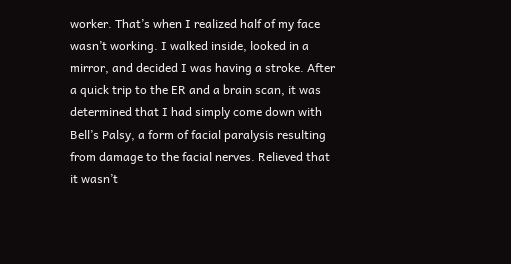worker. That’s when I realized half of my face wasn’t working. I walked inside, looked in a mirror, and decided I was having a stroke. After a quick trip to the ER and a brain scan, it was determined that I had simply come down with Bell’s Palsy, a form of facial paralysis resulting from damage to the facial nerves. Relieved that it wasn’t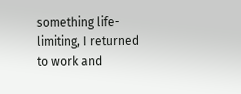something life-limiting, I returned to work and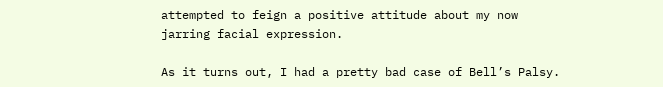attempted to feign a positive attitude about my now jarring facial expression.

As it turns out, I had a pretty bad case of Bell’s Palsy.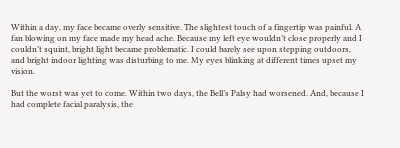Within a day, my face became overly sensitive. The slightest touch of a fingertip was painful. A fan blowing on my face made my head ache. Because my left eye wouldn’t close properly and I couldn’t squint, bright light became problematic. I could barely see upon stepping outdoors, and bright indoor lighting was disturbing to me. My eyes blinking at different times upset my vision.

But the worst was yet to come. Within two days, the Bell’s Palsy had worsened. And, because I had complete facial paralysis, the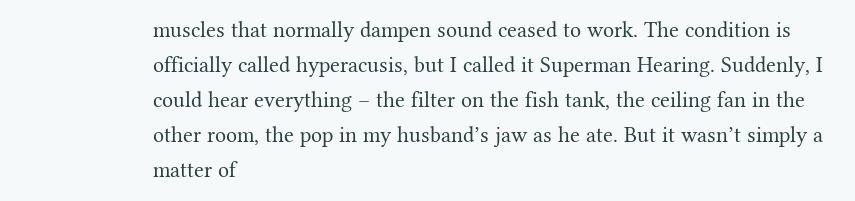muscles that normally dampen sound ceased to work. The condition is officially called hyperacusis, but I called it Superman Hearing. Suddenly, I could hear everything – the filter on the fish tank, the ceiling fan in the other room, the pop in my husband’s jaw as he ate. But it wasn’t simply a matter of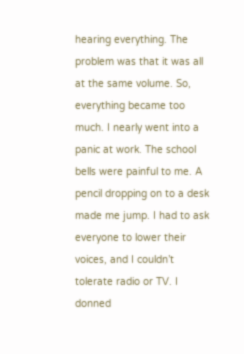hearing everything. The problem was that it was all at the same volume. So, everything became too much. I nearly went into a panic at work. The school bells were painful to me. A pencil dropping on to a desk made me jump. I had to ask everyone to lower their voices, and I couldn’t tolerate radio or TV. I donned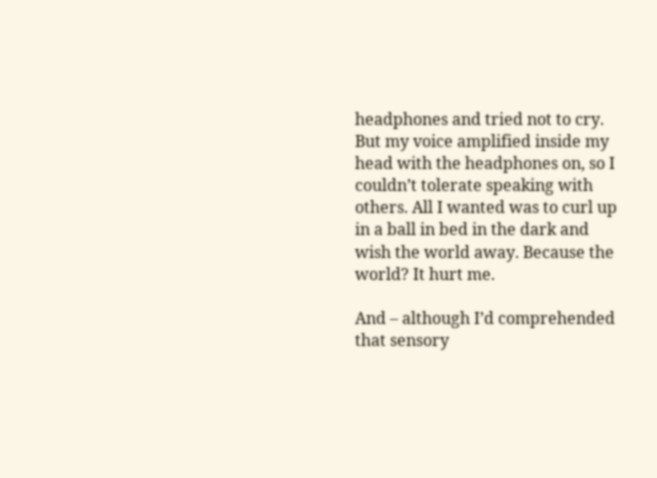headphones and tried not to cry. But my voice amplified inside my head with the headphones on, so I couldn’t tolerate speaking with others. All I wanted was to curl up in a ball in bed in the dark and wish the world away. Because the world? It hurt me.

And – although I’d comprehended that sensory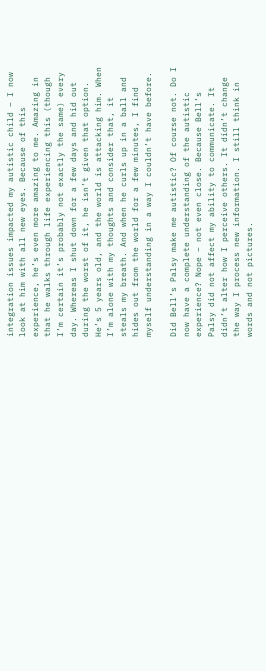integration issues impacted my autistic child – I now look at him with all new eyes. Because of this experience, he’s even more amazing to me. Amazing in that he walks through life experiencing this (though I’m certain it’s probably not exactly the same) every day. Whereas I shut down for a few days and hid out during the worst of it, he isn’t given that option. He’s 5 years old, and the world is attacking him. When I’m alone with my thoughts and consider that, it steals my breath. And when he curls up in a ball and hides out from the world for a few minutes, I find myself understanding in a way I couldn’t have before.

Did Bell’s Palsy make me autistic? Of course not. Do I now have a complete understanding of the autistic experience? Nope – not even close. Because Bell’s Palsy did not affect my ability to communicate. It didn’t alter how I perceive others. It didn’t change the way I process new information. I still think in words and not pictures.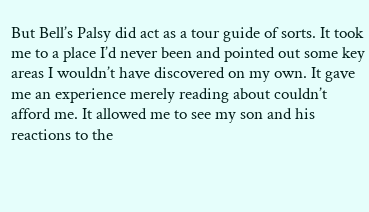But Bell’s Palsy did act as a tour guide of sorts. It took me to a place I’d never been and pointed out some key areas I wouldn’t have discovered on my own. It gave me an experience merely reading about couldn’t afford me. It allowed me to see my son and his reactions to the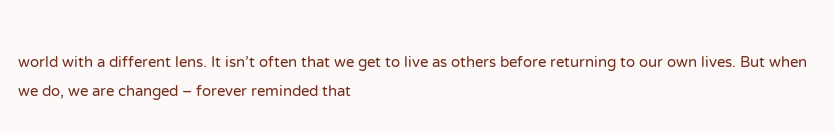world with a different lens. It isn’t often that we get to live as others before returning to our own lives. But when we do, we are changed – forever reminded that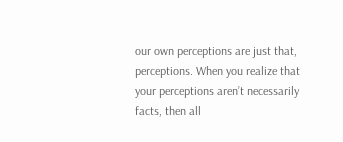our own perceptions are just that, perceptions. When you realize that your perceptions aren’t necessarily facts, then all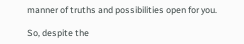manner of truths and possibilities open for you.

So, despite the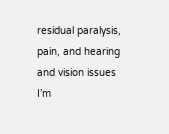residual paralysis, pain, and hearing and vision issues I’m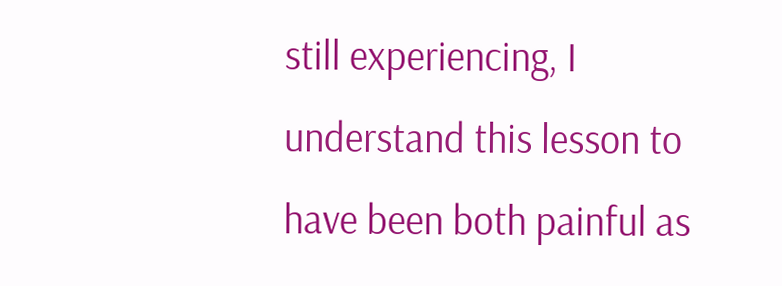still experiencing, I understand this lesson to have been both painful as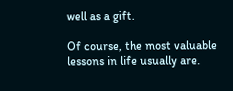well as a gift.

Of course, the most valuable lessons in life usually are.